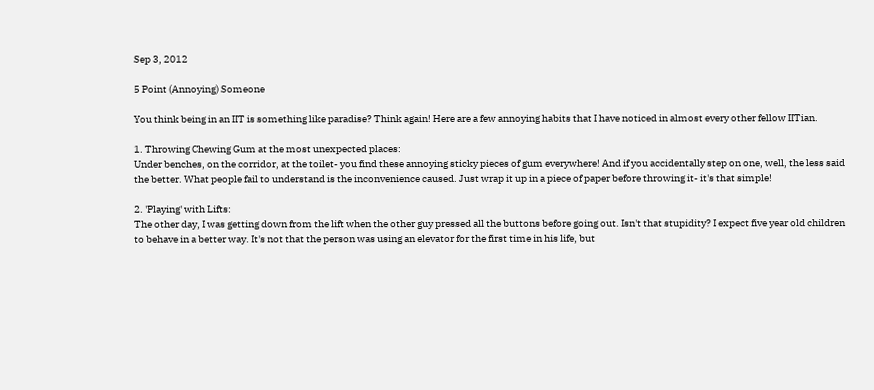Sep 3, 2012

5 Point (Annoying) Someone

You think being in an IIT is something like paradise? Think again! Here are a few annoying habits that I have noticed in almost every other fellow IITian.

1. Throwing Chewing Gum at the most unexpected places:
Under benches, on the corridor, at the toilet- you find these annoying sticky pieces of gum everywhere! And if you accidentally step on one, well, the less said the better. What people fail to understand is the inconvenience caused. Just wrap it up in a piece of paper before throwing it- it's that simple!

2. 'Playing' with Lifts:
The other day, I was getting down from the lift when the other guy pressed all the buttons before going out. Isn't that stupidity? I expect five year old children to behave in a better way. It's not that the person was using an elevator for the first time in his life, but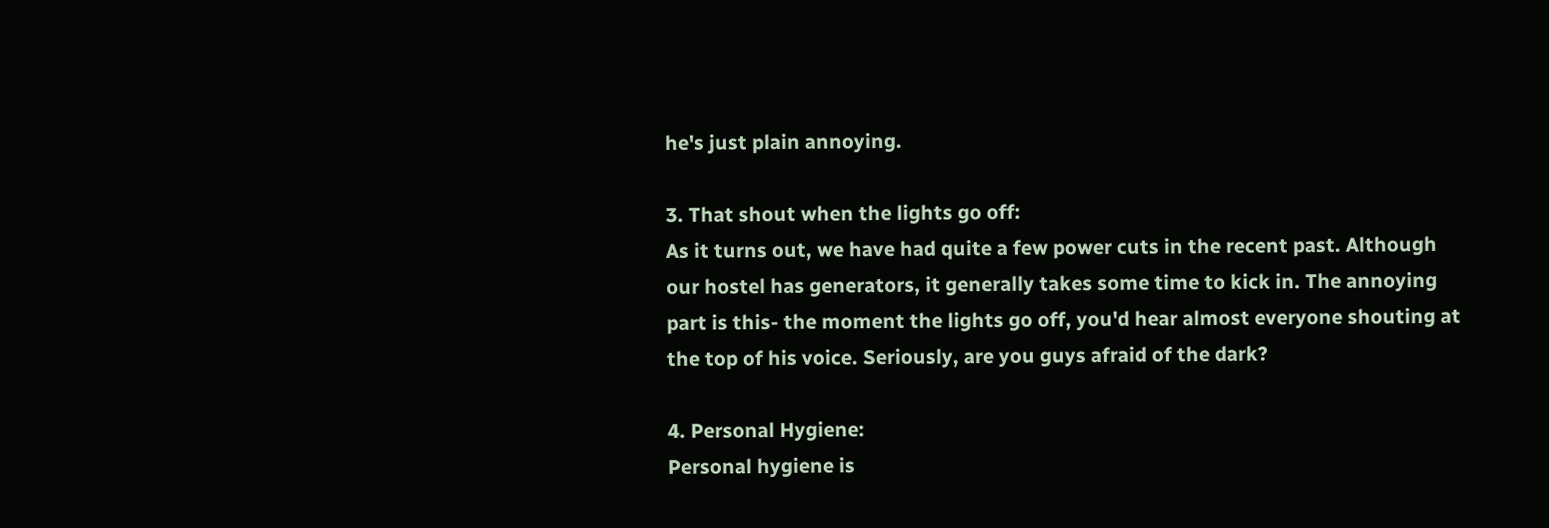he's just plain annoying.

3. That shout when the lights go off:
As it turns out, we have had quite a few power cuts in the recent past. Although our hostel has generators, it generally takes some time to kick in. The annoying part is this- the moment the lights go off, you'd hear almost everyone shouting at the top of his voice. Seriously, are you guys afraid of the dark?

4. Personal Hygiene:
Personal hygiene is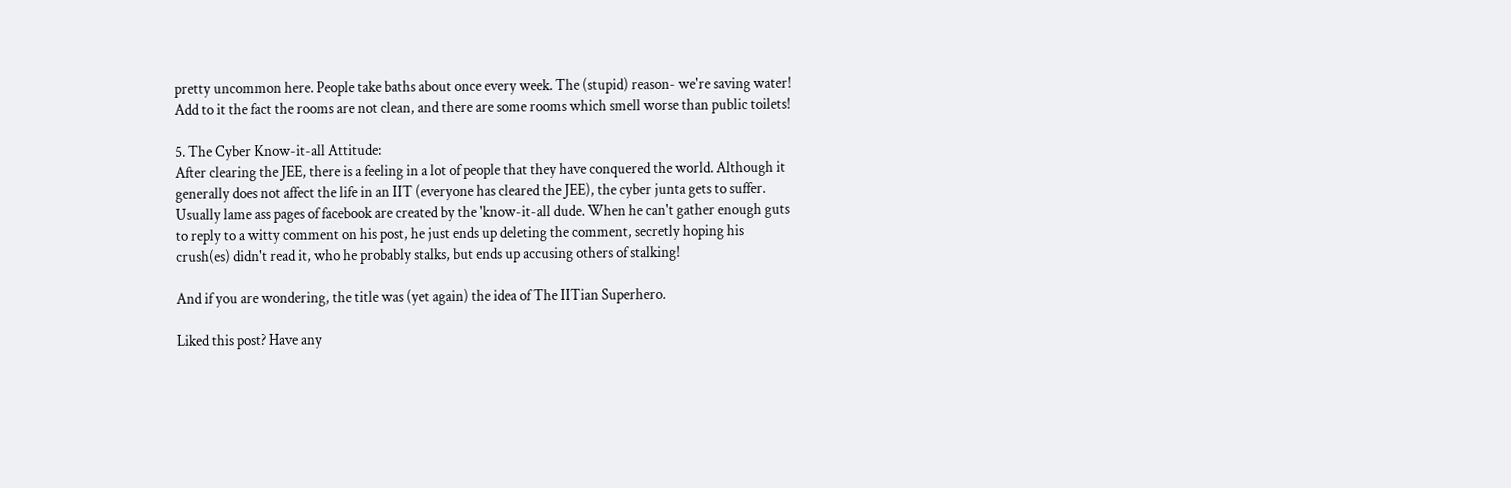pretty uncommon here. People take baths about once every week. The (stupid) reason- we're saving water! Add to it the fact the rooms are not clean, and there are some rooms which smell worse than public toilets!

5. The Cyber Know-it-all Attitude:
After clearing the JEE, there is a feeling in a lot of people that they have conquered the world. Although it generally does not affect the life in an IIT (everyone has cleared the JEE), the cyber junta gets to suffer. Usually lame ass pages of facebook are created by the 'know-it-all dude. When he can't gather enough guts to reply to a witty comment on his post, he just ends up deleting the comment, secretly hoping his crush(es) didn't read it, who he probably stalks, but ends up accusing others of stalking!

And if you are wondering, the title was (yet again) the idea of The IITian Superhero.

Liked this post? Have any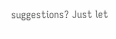suggestions? Just let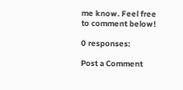me know. Feel free to comment below!

0 responses:

Post a Comment